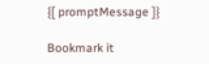{[ promptMessage ]}

Bookmark it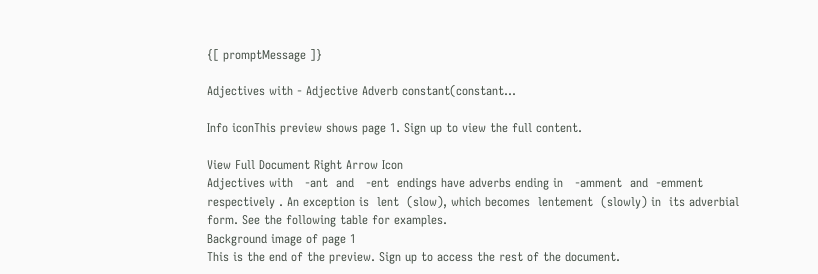{[ promptMessage ]}

Adjectives with - Adjective Adverb constant(constant...

Info iconThis preview shows page 1. Sign up to view the full content.

View Full Document Right Arrow Icon
Adjectives with   -ant  and   -ent  endings have adverbs ending in   -amment  and  -emment   respectively . An exception is  lent  (slow), which becomes  lentement  (slowly) in  its adverbial form. See the following table for examples.
Background image of page 1
This is the end of the preview. Sign up to access the rest of the document.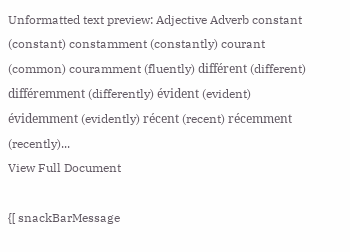Unformatted text preview: Adjective Adverb constant (constant) constamment (constantly) courant (common) couramment (fluently) différent (different) différemment (differently) évident (evident) évidemment (evidently) récent (recent) récemment (recently)...
View Full Document

{[ snackBarMessage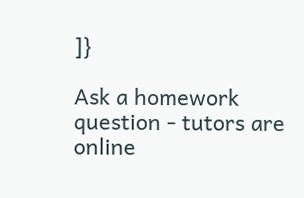]}

Ask a homework question - tutors are online